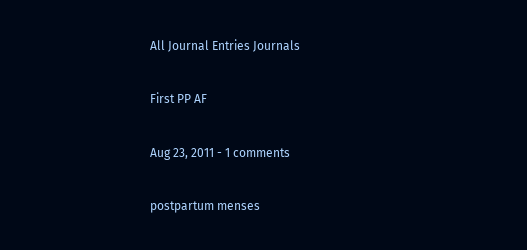All Journal Entries Journals

First PP AF

Aug 23, 2011 - 1 comments

postpartum menses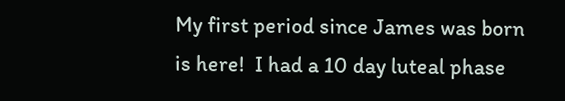My first period since James was born is here!  I had a 10 day luteal phase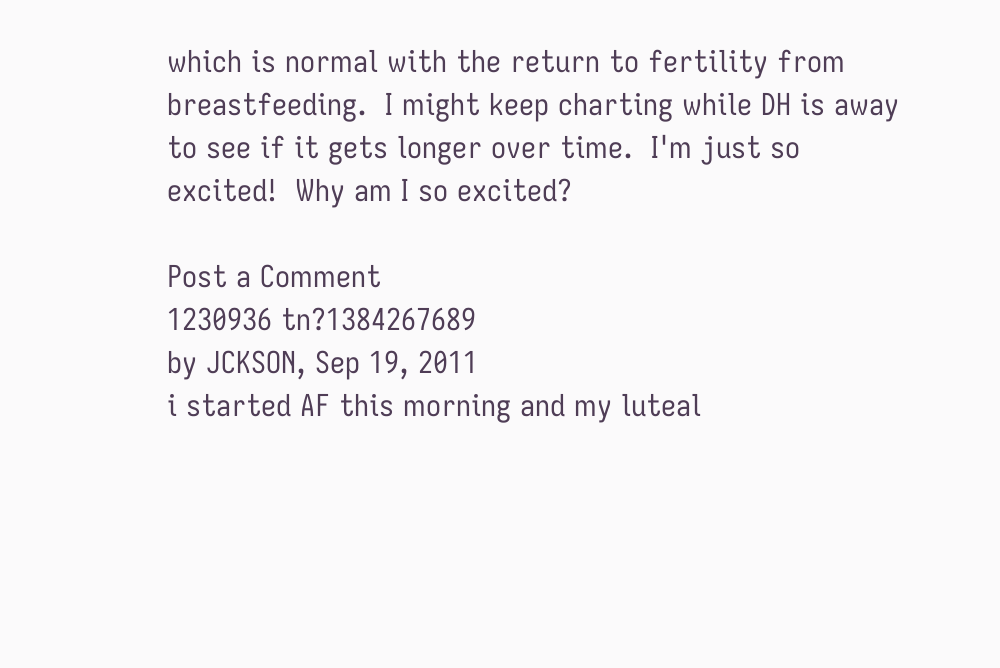which is normal with the return to fertility from breastfeeding.  I might keep charting while DH is away to see if it gets longer over time.  I'm just so excited!  Why am I so excited?

Post a Comment
1230936 tn?1384267689
by JCKSON, Sep 19, 2011
i started AF this morning and my luteal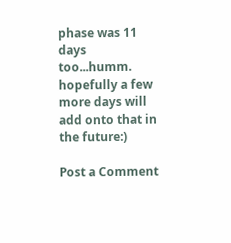phase was 11 days too...humm. hopefully a few more days will add onto that in the future:)

Post a Comment